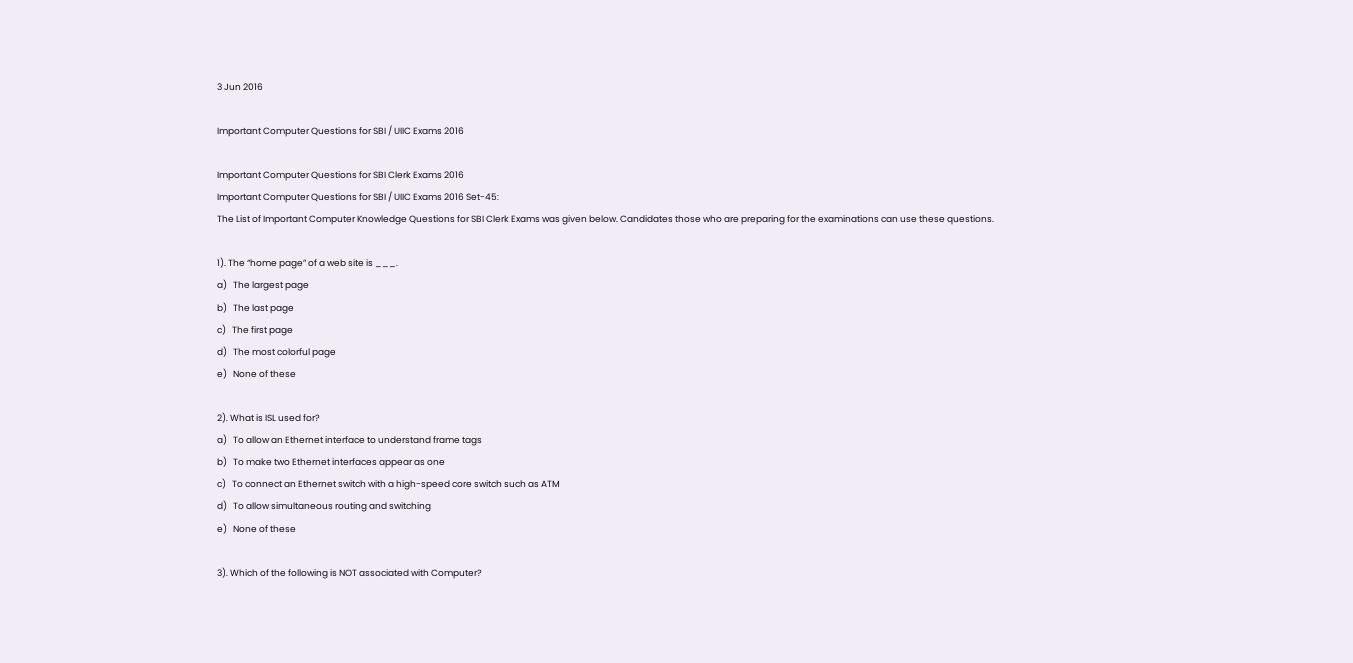3 Jun 2016

Important Computer Questions for SBI / UIIC Exams 2016

Important Computer Questions for SBI Clerk Exams 2016
Important Computer Questions for SBI / UIIC Exams 2016 Set-45:
The List of Important Computer Knowledge Questions for SBI Clerk Exams was given below. Candidates those who are preparing for the examinations can use these questions.

1). The “home page” of a web site is ___.
a)   The largest page
b)   The last page
c)   The first page
d)   The most colorful page
e)   None of these

2). What is ISL used for?
a)   To allow an Ethernet interface to understand frame tags
b)   To make two Ethernet interfaces appear as one
c)   To connect an Ethernet switch with a high-speed core switch such as ATM
d)   To allow simultaneous routing and switching
e)   None of these

3). Which of the following is NOT associated with Computer?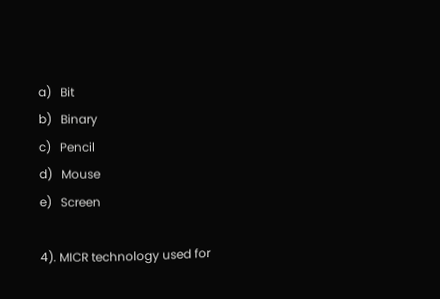a)   Bit
b)   Binary
c)   Pencil
d)   Mouse
e)   Screen

4). MICR technology used for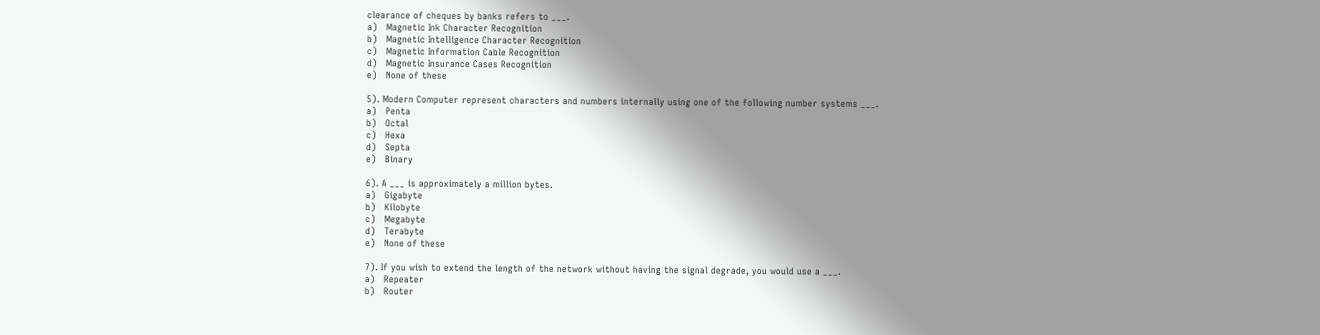clearance of cheques by banks refers to ___.
a)   Magnetic Ink Character Recognition
b)   Magnetic Intelligence Character Recognition
c)   Magnetic Information Cable Recognition
d)   Magnetic Insurance Cases Recognition
e)   None of these

5). Modern Computer represent characters and numbers internally using one of the following number systems ___.
a)   Penta
b)   Octal
c)   Hexa
d)   Septa
e)   Binary

6). A ___ is approximately a million bytes.
a)   Gigabyte
b)   Kilobyte
c)   Megabyte
d)   Terabyte
e)   None of these

7). If you wish to extend the length of the network without having the signal degrade, you would use a ___.
a)   Repeater
b)   Router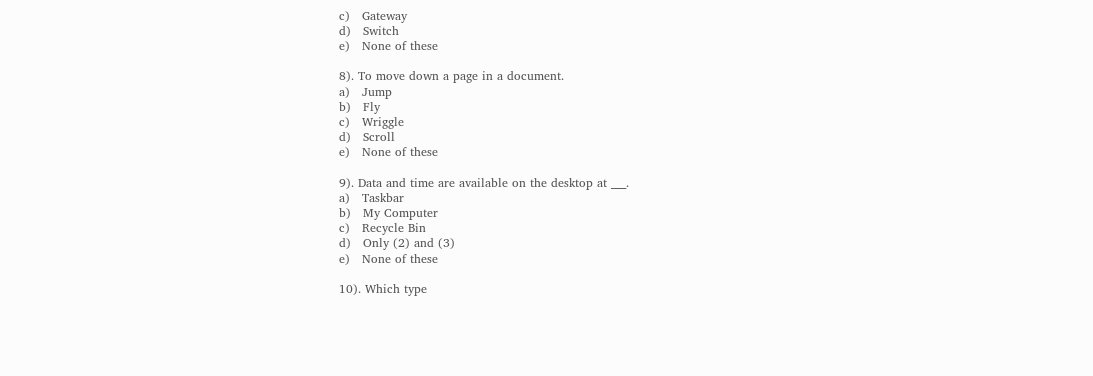c)   Gateway
d)   Switch
e)   None of these

8). To move down a page in a document.
a)   Jump
b)   Fly
c)   Wriggle
d)   Scroll
e)   None of these

9). Data and time are available on the desktop at ___.
a)   Taskbar
b)   My Computer
c)   Recycle Bin
d)   Only (2) and (3)
e)   None of these

10). Which type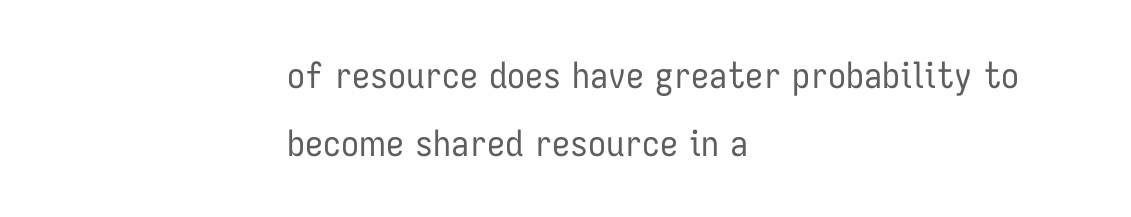of resource does have greater probability to become shared resource in a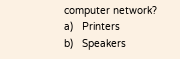computer network?
a)   Printers
b)   Speakers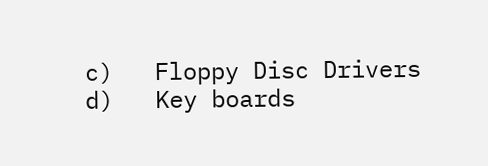c)   Floppy Disc Drivers
d)   Key boards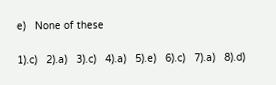e)   None of these

1).c)   2).a)   3).c)   4).a)   5).e)   6).c)   7).a)   8).d)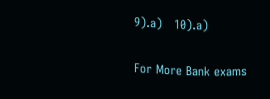9).a)   10).a)

For More Bank exams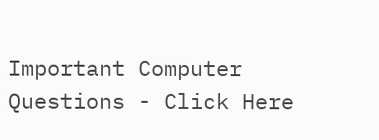Important Computer Questions - Click Here